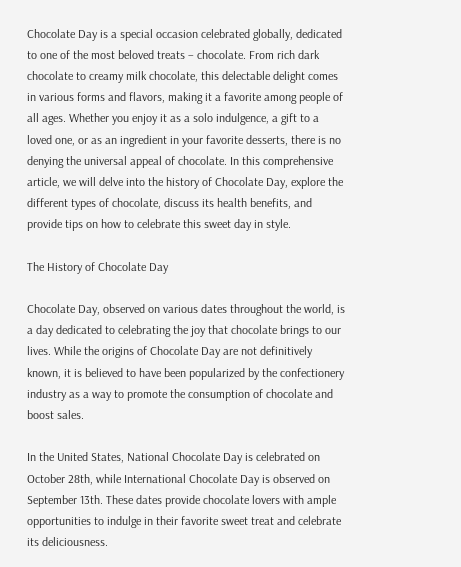Chocolate Day is a special occasion celebrated globally, dedicated to one of the most beloved treats – chocolate. From rich dark chocolate to creamy milk chocolate, this delectable delight comes in various forms and flavors, making it a favorite among people of all ages. Whether you enjoy it as a solo indulgence, a gift to a loved one, or as an ingredient in your favorite desserts, there is no denying the universal appeal of chocolate. In this comprehensive article, we will delve into the history of Chocolate Day, explore the different types of chocolate, discuss its health benefits, and provide tips on how to celebrate this sweet day in style.

The History of Chocolate Day

Chocolate Day, observed on various dates throughout the world, is a day dedicated to celebrating the joy that chocolate brings to our lives. While the origins of Chocolate Day are not definitively known, it is believed to have been popularized by the confectionery industry as a way to promote the consumption of chocolate and boost sales.

In the United States, National Chocolate Day is celebrated on October 28th, while International Chocolate Day is observed on September 13th. These dates provide chocolate lovers with ample opportunities to indulge in their favorite sweet treat and celebrate its deliciousness.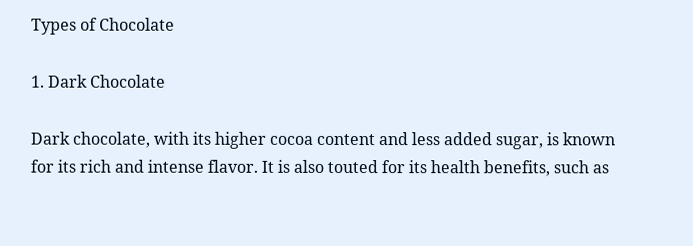Types of Chocolate

1. Dark Chocolate

Dark chocolate, with its higher cocoa content and less added sugar, is known for its rich and intense flavor. It is also touted for its health benefits, such as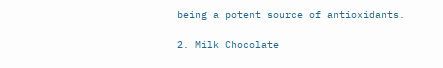being a potent source of antioxidants.

2. Milk Chocolate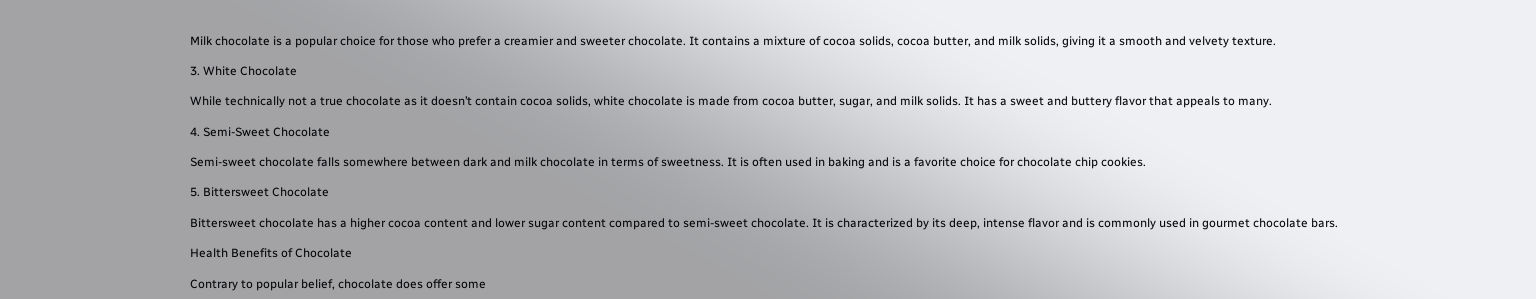Milk chocolate is a popular choice for those who prefer a creamier and sweeter chocolate. It contains a mixture of cocoa solids, cocoa butter, and milk solids, giving it a smooth and velvety texture.

3. White Chocolate

While technically not a true chocolate as it doesn’t contain cocoa solids, white chocolate is made from cocoa butter, sugar, and milk solids. It has a sweet and buttery flavor that appeals to many.

4. Semi-Sweet Chocolate

Semi-sweet chocolate falls somewhere between dark and milk chocolate in terms of sweetness. It is often used in baking and is a favorite choice for chocolate chip cookies.

5. Bittersweet Chocolate

Bittersweet chocolate has a higher cocoa content and lower sugar content compared to semi-sweet chocolate. It is characterized by its deep, intense flavor and is commonly used in gourmet chocolate bars.

Health Benefits of Chocolate

Contrary to popular belief, chocolate does offer some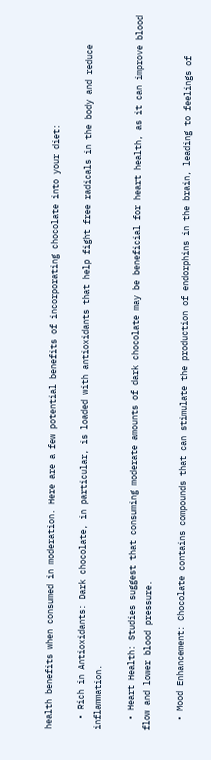health benefits when consumed in moderation. Here are a few potential benefits of incorporating chocolate into your diet:

  • Rich in Antioxidants: Dark chocolate, in particular, is loaded with antioxidants that help fight free radicals in the body and reduce inflammation.

  • Heart Health: Studies suggest that consuming moderate amounts of dark chocolate may be beneficial for heart health, as it can improve blood flow and lower blood pressure.

  • Mood Enhancement: Chocolate contains compounds that can stimulate the production of endorphins in the brain, leading to feelings of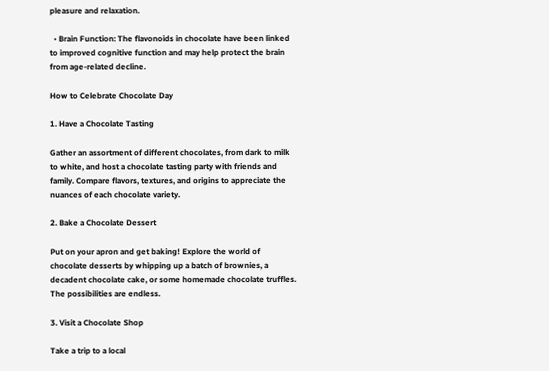pleasure and relaxation.

  • Brain Function: The flavonoids in chocolate have been linked to improved cognitive function and may help protect the brain from age-related decline.

How to Celebrate Chocolate Day

1. Have a Chocolate Tasting

Gather an assortment of different chocolates, from dark to milk to white, and host a chocolate tasting party with friends and family. Compare flavors, textures, and origins to appreciate the nuances of each chocolate variety.

2. Bake a Chocolate Dessert

Put on your apron and get baking! Explore the world of chocolate desserts by whipping up a batch of brownies, a decadent chocolate cake, or some homemade chocolate truffles. The possibilities are endless.

3. Visit a Chocolate Shop

Take a trip to a local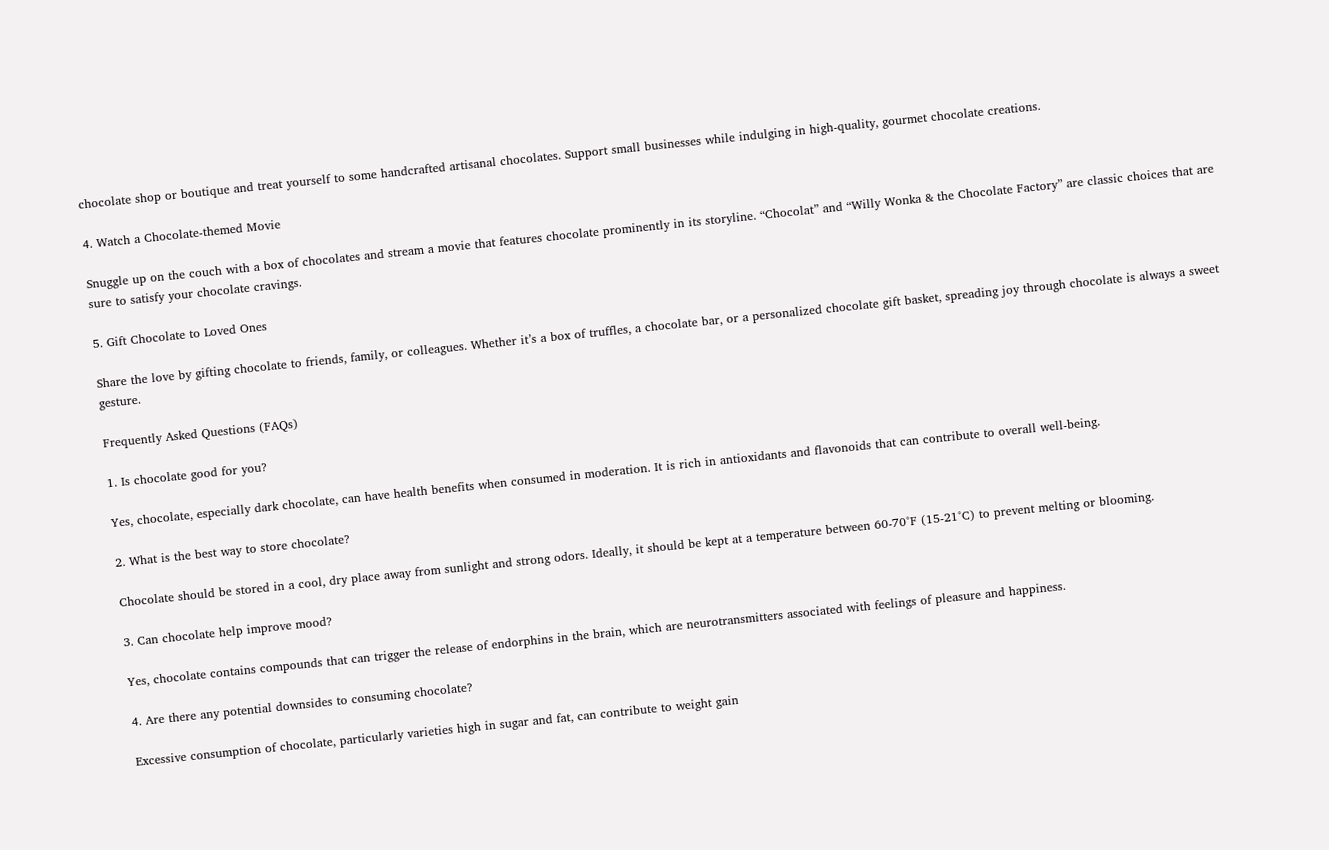chocolate shop or boutique and treat yourself to some handcrafted artisanal chocolates. Support small businesses while indulging in high-quality, gourmet chocolate creations.

4. Watch a Chocolate-themed Movie

Snuggle up on the couch with a box of chocolates and stream a movie that features chocolate prominently in its storyline. “Chocolat” and “Willy Wonka & the Chocolate Factory” are classic choices that are sure to satisfy your chocolate cravings.

5. Gift Chocolate to Loved Ones

Share the love by gifting chocolate to friends, family, or colleagues. Whether it’s a box of truffles, a chocolate bar, or a personalized chocolate gift basket, spreading joy through chocolate is always a sweet gesture.

Frequently Asked Questions (FAQs)

1. Is chocolate good for you?

Yes, chocolate, especially dark chocolate, can have health benefits when consumed in moderation. It is rich in antioxidants and flavonoids that can contribute to overall well-being.

2. What is the best way to store chocolate?

Chocolate should be stored in a cool, dry place away from sunlight and strong odors. Ideally, it should be kept at a temperature between 60-70°F (15-21°C) to prevent melting or blooming.

3. Can chocolate help improve mood?

Yes, chocolate contains compounds that can trigger the release of endorphins in the brain, which are neurotransmitters associated with feelings of pleasure and happiness.

4. Are there any potential downsides to consuming chocolate?

Excessive consumption of chocolate, particularly varieties high in sugar and fat, can contribute to weight gain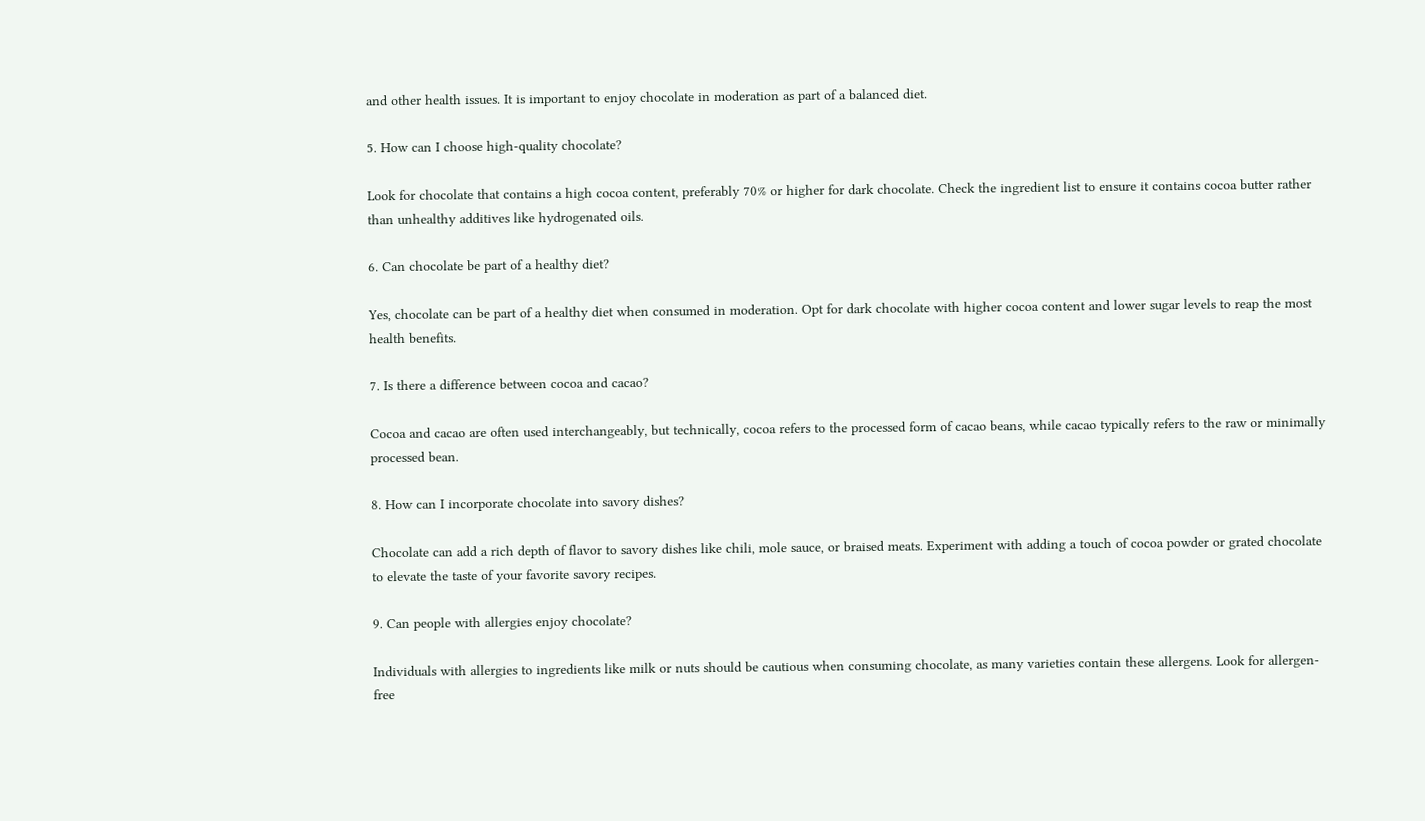and other health issues. It is important to enjoy chocolate in moderation as part of a balanced diet.

5. How can I choose high-quality chocolate?

Look for chocolate that contains a high cocoa content, preferably 70% or higher for dark chocolate. Check the ingredient list to ensure it contains cocoa butter rather than unhealthy additives like hydrogenated oils.

6. Can chocolate be part of a healthy diet?

Yes, chocolate can be part of a healthy diet when consumed in moderation. Opt for dark chocolate with higher cocoa content and lower sugar levels to reap the most health benefits.

7. Is there a difference between cocoa and cacao?

Cocoa and cacao are often used interchangeably, but technically, cocoa refers to the processed form of cacao beans, while cacao typically refers to the raw or minimally processed bean.

8. How can I incorporate chocolate into savory dishes?

Chocolate can add a rich depth of flavor to savory dishes like chili, mole sauce, or braised meats. Experiment with adding a touch of cocoa powder or grated chocolate to elevate the taste of your favorite savory recipes.

9. Can people with allergies enjoy chocolate?

Individuals with allergies to ingredients like milk or nuts should be cautious when consuming chocolate, as many varieties contain these allergens. Look for allergen-free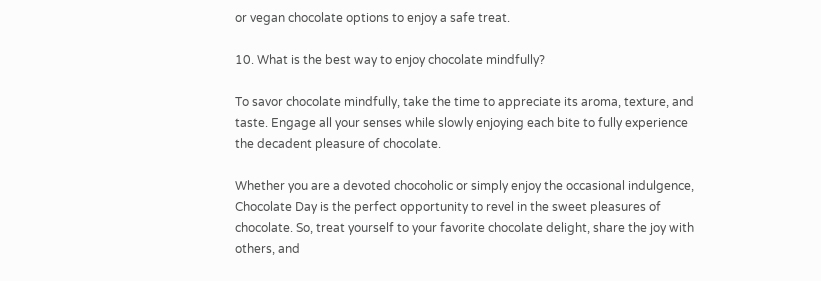or vegan chocolate options to enjoy a safe treat.

10. What is the best way to enjoy chocolate mindfully?

To savor chocolate mindfully, take the time to appreciate its aroma, texture, and taste. Engage all your senses while slowly enjoying each bite to fully experience the decadent pleasure of chocolate.

Whether you are a devoted chocoholic or simply enjoy the occasional indulgence, Chocolate Day is the perfect opportunity to revel in the sweet pleasures of chocolate. So, treat yourself to your favorite chocolate delight, share the joy with others, and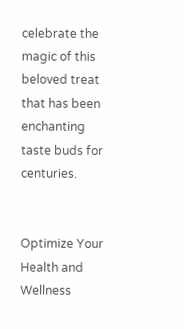celebrate the magic of this beloved treat that has been enchanting taste buds for centuries.


Optimize Your Health and Wellness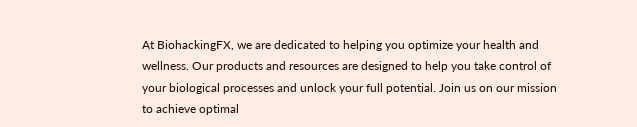At BiohackingFX, we are dedicated to helping you optimize your health and wellness. Our products and resources are designed to help you take control of your biological processes and unlock your full potential. Join us on our mission to achieve optimal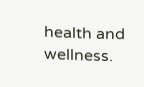health and wellness.